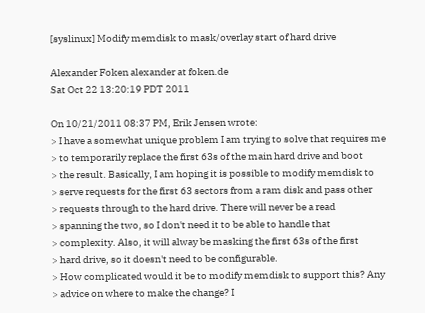[syslinux] Modify memdisk to mask/overlay start of hard drive

Alexander Foken alexander at foken.de
Sat Oct 22 13:20:19 PDT 2011

On 10/21/2011 08:37 PM, Erik Jensen wrote:
> I have a somewhat unique problem I am trying to solve that requires me
> to temporarily replace the first 63s of the main hard drive and boot
> the result. Basically, I am hoping it is possible to modify memdisk to
> serve requests for the first 63 sectors from a ram disk and pass other
> requests through to the hard drive. There will never be a read
> spanning the two, so I don't need it to be able to handle that
> complexity. Also, it will alway be masking the first 63s of the first
> hard drive, so it doesn't need to be configurable.
> How complicated would it be to modify memdisk to support this? Any
> advice on where to make the change? I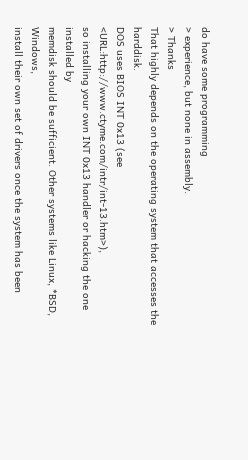do have some programming
> experience, but none in assembly.
> Thanks
That highly depends on the operating system that accesses the harddisk.
DOS uses BIOS INT 0x13 (see <URL:http://www.ctyme.com/intr/int-13.htm>),
so installing your own INT 0x13 handler or hacking the one installed by
memdisk should be sufficient. Other systems like Linux, *BSD, Windows,
install their own set of drivers once the system has been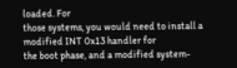loaded. For
those systems, you would need to install a modified INT 0x13 handler for
the boot phase, and a modified system-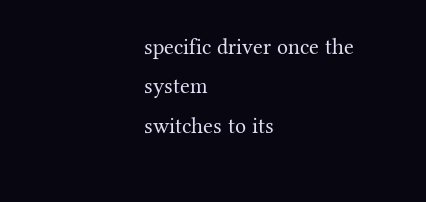specific driver once the system
switches to its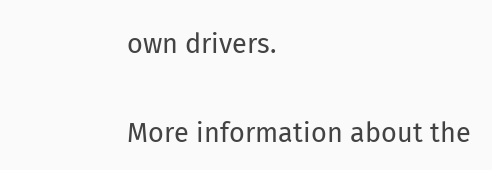own drivers.


More information about the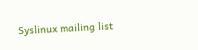Syslinux mailing list